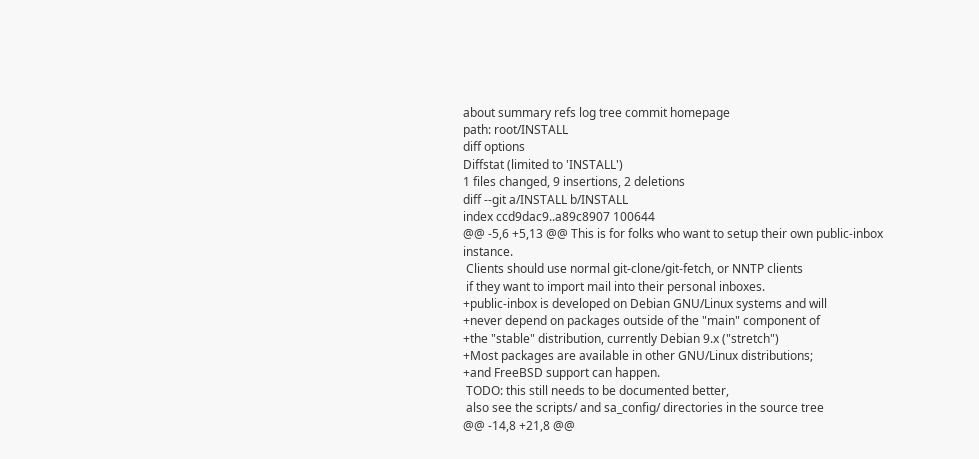about summary refs log tree commit homepage
path: root/INSTALL
diff options
Diffstat (limited to 'INSTALL')
1 files changed, 9 insertions, 2 deletions
diff --git a/INSTALL b/INSTALL
index ccd9dac9..a89c8907 100644
@@ -5,6 +5,13 @@ This is for folks who want to setup their own public-inbox instance.
 Clients should use normal git-clone/git-fetch, or NNTP clients
 if they want to import mail into their personal inboxes.
+public-inbox is developed on Debian GNU/Linux systems and will
+never depend on packages outside of the "main" component of
+the "stable" distribution, currently Debian 9.x ("stretch")
+Most packages are available in other GNU/Linux distributions;
+and FreeBSD support can happen.
 TODO: this still needs to be documented better,
 also see the scripts/ and sa_config/ directories in the source tree
@@ -14,8 +21,8 @@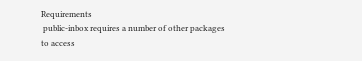Requirements
 public-inbox requires a number of other packages to access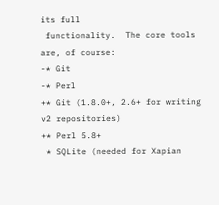its full
 functionality.  The core tools are, of course:
-* Git
-* Perl
+* Git (1.8.0+, 2.6+ for writing v2 repositories)
+* Perl 5.8+
 * SQLite (needed for Xapian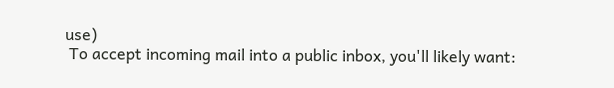use)
 To accept incoming mail into a public inbox, you'll likely want: